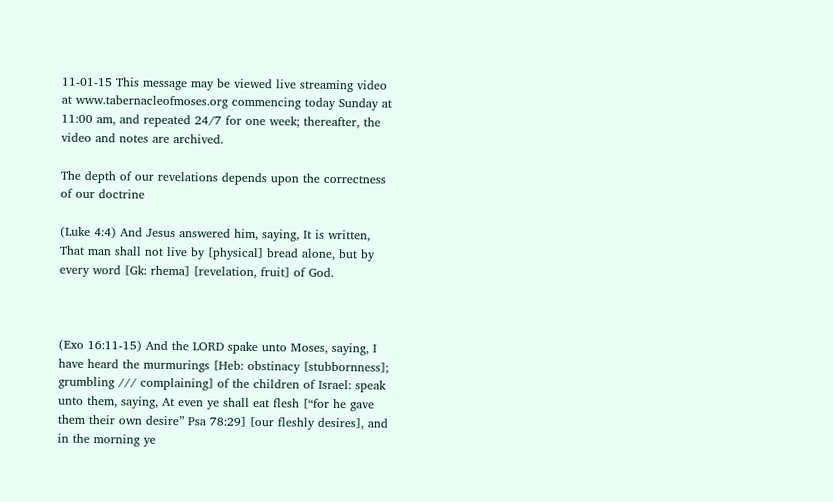11-01-15 This message may be viewed live streaming video at www.tabernacleofmoses.org commencing today Sunday at 11:00 am, and repeated 24/7 for one week; thereafter, the video and notes are archived.

The depth of our revelations depends upon the correctness of our doctrine

(Luke 4:4) And Jesus answered him, saying, It is written, That man shall not live by [physical] bread alone, but by every word [Gk: rhema] [revelation, fruit] of God.



(Exo 16:11-15) And the LORD spake unto Moses, saying, I have heard the murmurings [Heb: obstinacy [stubbornness]; grumbling /// complaining] of the children of Israel: speak unto them, saying, At even ye shall eat flesh [“for he gave them their own desire” Psa 78:29] [our fleshly desires], and in the morning ye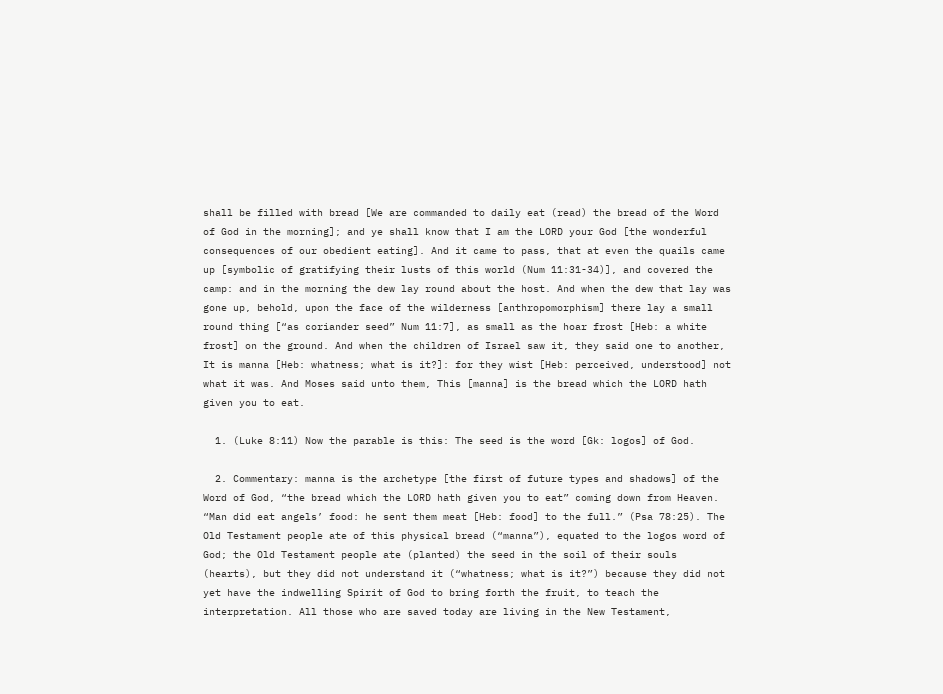shall be filled with bread [We are commanded to daily eat (read) the bread of the Word of God in the morning]; and ye shall know that I am the LORD your God [the wonderful consequences of our obedient eating]. And it came to pass, that at even the quails came up [symbolic of gratifying their lusts of this world (Num 11:31-34)], and covered the camp: and in the morning the dew lay round about the host. And when the dew that lay was gone up, behold, upon the face of the wilderness [anthropomorphism] there lay a small round thing [“as coriander seed” Num 11:7], as small as the hoar frost [Heb: a white frost] on the ground. And when the children of Israel saw it, they said one to another, It is manna [Heb: whatness; what is it?]: for they wist [Heb: perceived, understood] not what it was. And Moses said unto them, This [manna] is the bread which the LORD hath given you to eat.

  1. (Luke 8:11) Now the parable is this: The seed is the word [Gk: logos] of God.

  2. Commentary: manna is the archetype [the first of future types and shadows] of the Word of God, “the bread which the LORD hath given you to eat” coming down from Heaven. “Man did eat angels’ food: he sent them meat [Heb: food] to the full.” (Psa 78:25). The Old Testament people ate of this physical bread (“manna”), equated to the logos word of God; the Old Testament people ate (planted) the seed in the soil of their souls (hearts), but they did not understand it (“whatness; what is it?”) because they did not yet have the indwelling Spirit of God to bring forth the fruit, to teach the interpretation. All those who are saved today are living in the New Testament,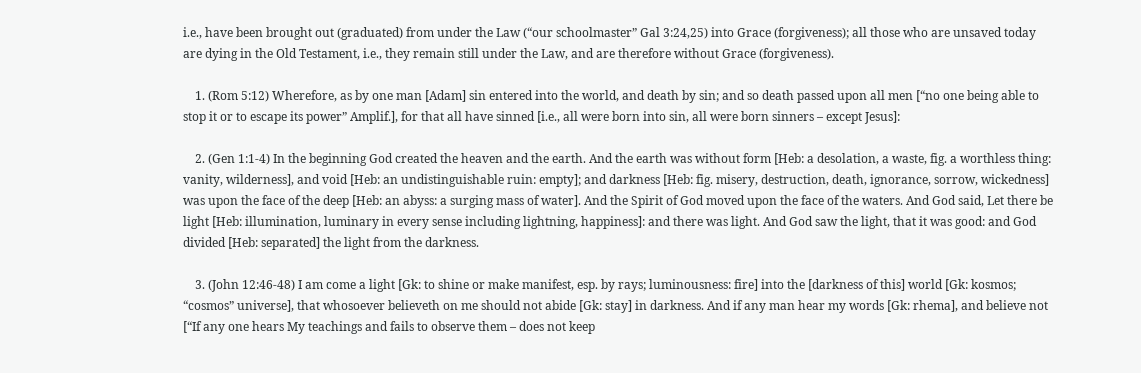i.e., have been brought out (graduated) from under the Law (“our schoolmaster” Gal 3:24,25) into Grace (forgiveness); all those who are unsaved today are dying in the Old Testament, i.e., they remain still under the Law, and are therefore without Grace (forgiveness).

    1. (Rom 5:12) Wherefore, as by one man [Adam] sin entered into the world, and death by sin; and so death passed upon all men [“no one being able to stop it or to escape its power” Amplif.], for that all have sinned [i.e., all were born into sin, all were born sinners – except Jesus]:

    2. (Gen 1:1-4) In the beginning God created the heaven and the earth. And the earth was without form [Heb: a desolation, a waste, fig. a worthless thing: vanity, wilderness], and void [Heb: an undistinguishable ruin: empty]; and darkness [Heb: fig. misery, destruction, death, ignorance, sorrow, wickedness] was upon the face of the deep [Heb: an abyss: a surging mass of water]. And the Spirit of God moved upon the face of the waters. And God said, Let there be light [Heb: illumination, luminary in every sense including lightning, happiness]: and there was light. And God saw the light, that it was good: and God divided [Heb: separated] the light from the darkness.

    3. (John 12:46-48) I am come a light [Gk: to shine or make manifest, esp. by rays; luminousness: fire] into the [darkness of this] world [Gk: kosmos; “cosmos” universe], that whosoever believeth on me should not abide [Gk: stay] in darkness. And if any man hear my words [Gk: rhema], and believe not [“If any one hears My teachings and fails to observe them – does not keep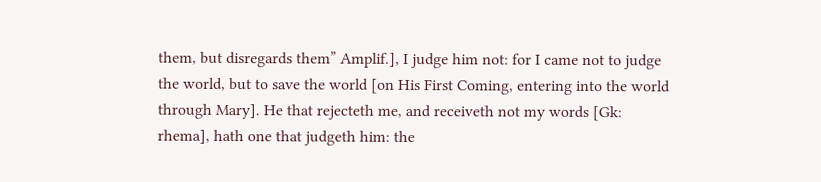them, but disregards them” Amplif.], I judge him not: for I came not to judge the world, but to save the world [on His First Coming, entering into the world through Mary]. He that rejecteth me, and receiveth not my words [Gk: rhema], hath one that judgeth him: the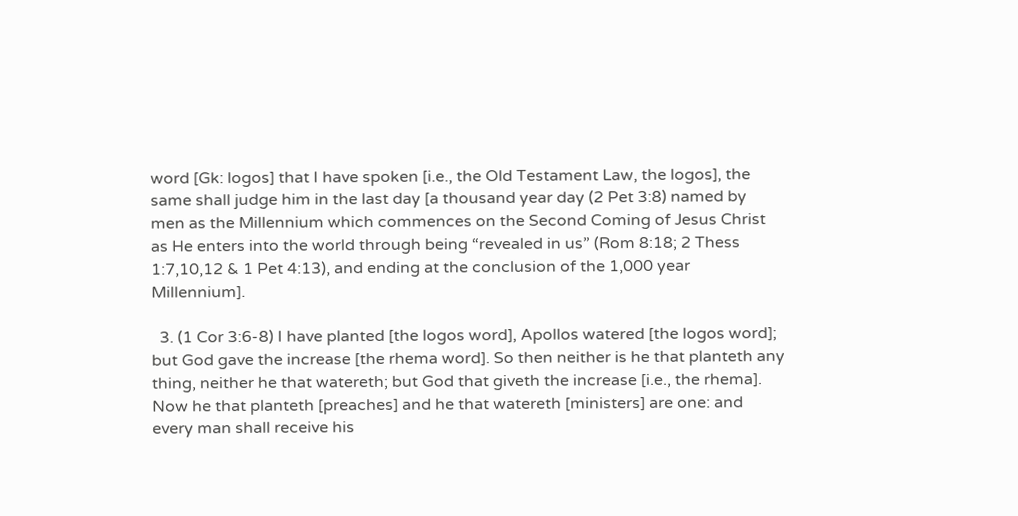word [Gk: logos] that I have spoken [i.e., the Old Testament Law, the logos], the same shall judge him in the last day [a thousand year day (2 Pet 3:8) named by men as the Millennium which commences on the Second Coming of Jesus Christ as He enters into the world through being “revealed in us” (Rom 8:18; 2 Thess 1:7,10,12 & 1 Pet 4:13), and ending at the conclusion of the 1,000 year Millennium].

  3. (1 Cor 3:6-8) I have planted [the logos word], Apollos watered [the logos word]; but God gave the increase [the rhema word]. So then neither is he that planteth any thing, neither he that watereth; but God that giveth the increase [i.e., the rhema]. Now he that planteth [preaches] and he that watereth [ministers] are one: and every man shall receive his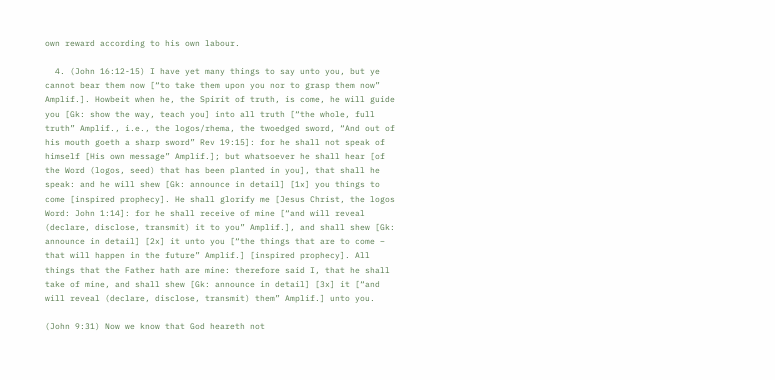own reward according to his own labour.

  4. (John 16:12-15) I have yet many things to say unto you, but ye cannot bear them now [“to take them upon you nor to grasp them now” Amplif.]. Howbeit when he, the Spirit of truth, is come, he will guide you [Gk: show the way, teach you] into all truth [“the whole, full truth” Amplif., i.e., the logos/rhema, the twoedged sword, “And out of his mouth goeth a sharp sword” Rev 19:15]: for he shall not speak of himself [His own message” Amplif.]; but whatsoever he shall hear [of the Word (logos, seed) that has been planted in you], that shall he speak: and he will shew [Gk: announce in detail] [1x] you things to come [inspired prophecy]. He shall glorify me [Jesus Christ, the logos Word: John 1:14]: for he shall receive of mine [“and will reveal (declare, disclose, transmit) it to you” Amplif.], and shall shew [Gk: announce in detail] [2x] it unto you [“the things that are to come – that will happen in the future” Amplif.] [inspired prophecy]. All things that the Father hath are mine: therefore said I, that he shall take of mine, and shall shew [Gk: announce in detail] [3x] it [“and will reveal (declare, disclose, transmit) them” Amplif.] unto you.

(John 9:31) Now we know that God heareth not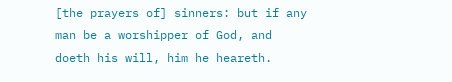[the prayers of] sinners: but if any man be a worshipper of God, and doeth his will, him he heareth.